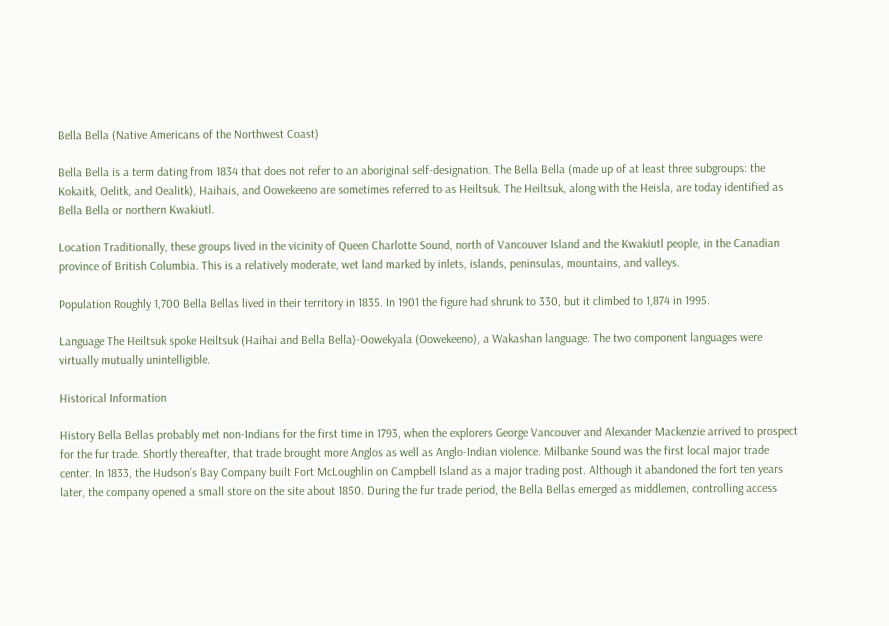Bella Bella (Native Americans of the Northwest Coast)

Bella Bella is a term dating from 1834 that does not refer to an aboriginal self-designation. The Bella Bella (made up of at least three subgroups: the Kokaitk, Oelitk, and Oealitk), Haihais, and Oowekeeno are sometimes referred to as Heiltsuk. The Heiltsuk, along with the Heisla, are today identified as Bella Bella or northern Kwakiutl.

Location Traditionally, these groups lived in the vicinity of Queen Charlotte Sound, north of Vancouver Island and the Kwakiutl people, in the Canadian province of British Columbia. This is a relatively moderate, wet land marked by inlets, islands, peninsulas, mountains, and valleys.

Population Roughly 1,700 Bella Bellas lived in their territory in 1835. In 1901 the figure had shrunk to 330, but it climbed to 1,874 in 1995.

Language The Heiltsuk spoke Heiltsuk (Haihai and Bella Bella)-Oowekyala (Oowekeeno), a Wakashan language. The two component languages were virtually mutually unintelligible.

Historical Information

History Bella Bellas probably met non-Indians for the first time in 1793, when the explorers George Vancouver and Alexander Mackenzie arrived to prospect for the fur trade. Shortly thereafter, that trade brought more Anglos as well as Anglo-Indian violence. Milbanke Sound was the first local major trade center. In 1833, the Hudson’s Bay Company built Fort McLoughlin on Campbell Island as a major trading post. Although it abandoned the fort ten years later, the company opened a small store on the site about 1850. During the fur trade period, the Bella Bellas emerged as middlemen, controlling access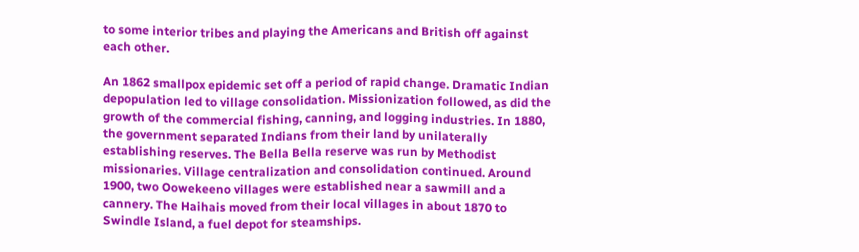to some interior tribes and playing the Americans and British off against each other.

An 1862 smallpox epidemic set off a period of rapid change. Dramatic Indian depopulation led to village consolidation. Missionization followed, as did the growth of the commercial fishing, canning, and logging industries. In 1880, the government separated Indians from their land by unilaterally establishing reserves. The Bella Bella reserve was run by Methodist missionaries. Village centralization and consolidation continued. Around 1900, two Oowekeeno villages were established near a sawmill and a cannery. The Haihais moved from their local villages in about 1870 to Swindle Island, a fuel depot for steamships.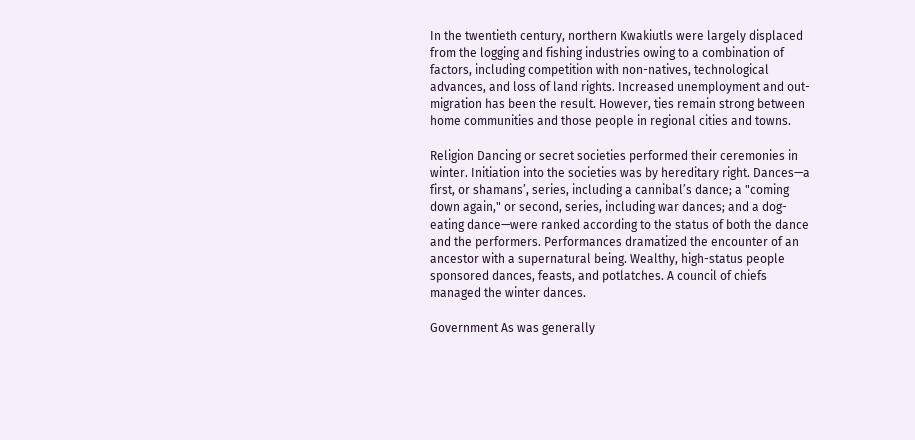In the twentieth century, northern Kwakiutls were largely displaced from the logging and fishing industries owing to a combination of factors, including competition with non-natives, technological advances, and loss of land rights. Increased unemployment and out-migration has been the result. However, ties remain strong between home communities and those people in regional cities and towns.

Religion Dancing or secret societies performed their ceremonies in winter. Initiation into the societies was by hereditary right. Dances—a first, or shamans’, series, including a cannibal’s dance; a "coming down again," or second, series, including war dances; and a dog-eating dance—were ranked according to the status of both the dance and the performers. Performances dramatized the encounter of an ancestor with a supernatural being. Wealthy, high-status people sponsored dances, feasts, and potlatches. A council of chiefs managed the winter dances.

Government As was generally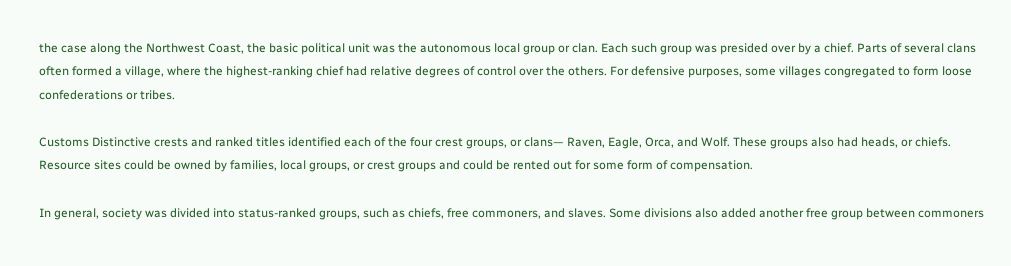the case along the Northwest Coast, the basic political unit was the autonomous local group or clan. Each such group was presided over by a chief. Parts of several clans often formed a village, where the highest-ranking chief had relative degrees of control over the others. For defensive purposes, some villages congregated to form loose confederations or tribes.

Customs Distinctive crests and ranked titles identified each of the four crest groups, or clans— Raven, Eagle, Orca, and Wolf. These groups also had heads, or chiefs. Resource sites could be owned by families, local groups, or crest groups and could be rented out for some form of compensation.

In general, society was divided into status-ranked groups, such as chiefs, free commoners, and slaves. Some divisions also added another free group between commoners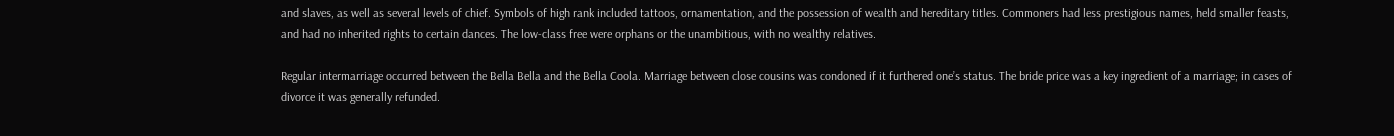and slaves, as well as several levels of chief. Symbols of high rank included tattoos, ornamentation, and the possession of wealth and hereditary titles. Commoners had less prestigious names, held smaller feasts, and had no inherited rights to certain dances. The low-class free were orphans or the unambitious, with no wealthy relatives.

Regular intermarriage occurred between the Bella Bella and the Bella Coola. Marriage between close cousins was condoned if it furthered one’s status. The bride price was a key ingredient of a marriage; in cases of divorce it was generally refunded.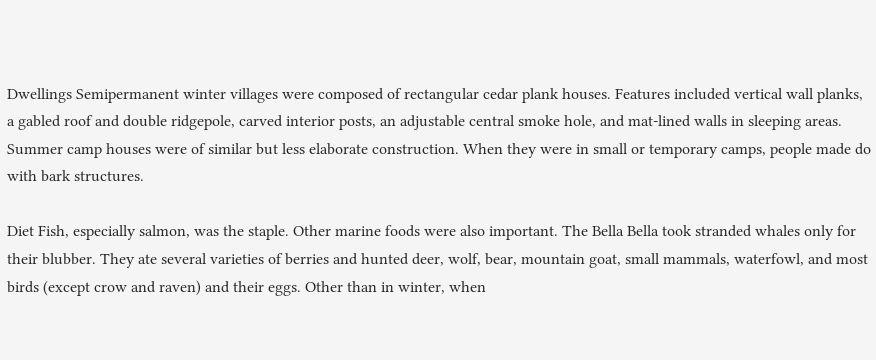Dwellings Semipermanent winter villages were composed of rectangular cedar plank houses. Features included vertical wall planks, a gabled roof and double ridgepole, carved interior posts, an adjustable central smoke hole, and mat-lined walls in sleeping areas. Summer camp houses were of similar but less elaborate construction. When they were in small or temporary camps, people made do with bark structures.

Diet Fish, especially salmon, was the staple. Other marine foods were also important. The Bella Bella took stranded whales only for their blubber. They ate several varieties of berries and hunted deer, wolf, bear, mountain goat, small mammals, waterfowl, and most birds (except crow and raven) and their eggs. Other than in winter, when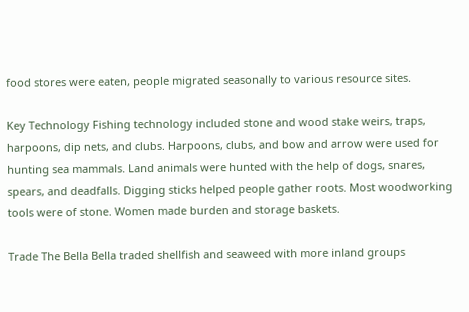food stores were eaten, people migrated seasonally to various resource sites.

Key Technology Fishing technology included stone and wood stake weirs, traps, harpoons, dip nets, and clubs. Harpoons, clubs, and bow and arrow were used for hunting sea mammals. Land animals were hunted with the help of dogs, snares, spears, and deadfalls. Digging sticks helped people gather roots. Most woodworking tools were of stone. Women made burden and storage baskets.

Trade The Bella Bella traded shellfish and seaweed with more inland groups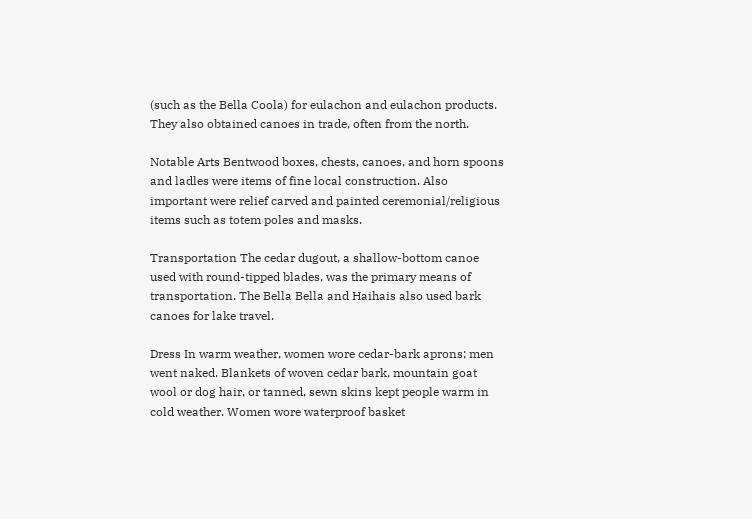(such as the Bella Coola) for eulachon and eulachon products. They also obtained canoes in trade, often from the north.

Notable Arts Bentwood boxes, chests, canoes, and horn spoons and ladles were items of fine local construction. Also important were relief carved and painted ceremonial/religious items such as totem poles and masks.

Transportation The cedar dugout, a shallow-bottom canoe used with round-tipped blades, was the primary means of transportation. The Bella Bella and Haihais also used bark canoes for lake travel.

Dress In warm weather, women wore cedar-bark aprons; men went naked. Blankets of woven cedar bark, mountain goat wool or dog hair, or tanned, sewn skins kept people warm in cold weather. Women wore waterproof basket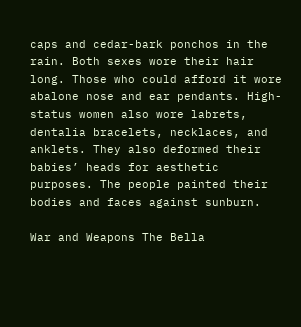caps and cedar-bark ponchos in the rain. Both sexes wore their hair long. Those who could afford it wore abalone nose and ear pendants. High-status women also wore labrets, dentalia bracelets, necklaces, and anklets. They also deformed their babies’ heads for aesthetic purposes. The people painted their bodies and faces against sunburn.

War and Weapons The Bella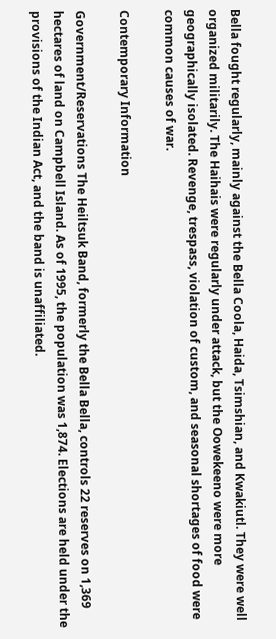Bella fought regularly, mainly against the Bella Coola, Haida, Tsimshian, and Kwakiutl. They were well organized militarily. The Haihais were regularly under attack, but the Oowekeeno were more geographically isolated. Revenge, trespass, violation of custom, and seasonal shortages of food were common causes of war.

Contemporary Information

Government/Reservations The Heiltsuk Band, formerly the Bella Bella, controls 22 reserves on 1,369 hectares of land on Campbell Island. As of 1995, the population was 1,874. Elections are held under the provisions of the Indian Act, and the band is unaffiliated.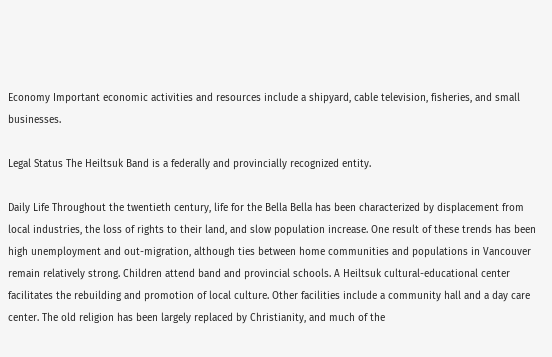Economy Important economic activities and resources include a shipyard, cable television, fisheries, and small businesses.

Legal Status The Heiltsuk Band is a federally and provincially recognized entity.

Daily Life Throughout the twentieth century, life for the Bella Bella has been characterized by displacement from local industries, the loss of rights to their land, and slow population increase. One result of these trends has been high unemployment and out-migration, although ties between home communities and populations in Vancouver remain relatively strong. Children attend band and provincial schools. A Heiltsuk cultural-educational center facilitates the rebuilding and promotion of local culture. Other facilities include a community hall and a day care center. The old religion has been largely replaced by Christianity, and much of the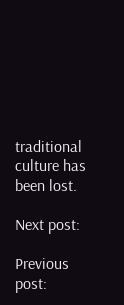traditional culture has been lost.

Next post:

Previous post: